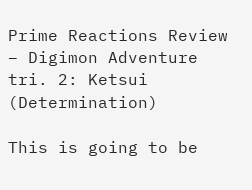Prime Reactions Review – Digimon Adventure tri. 2: Ketsui (Determination)

This is going to be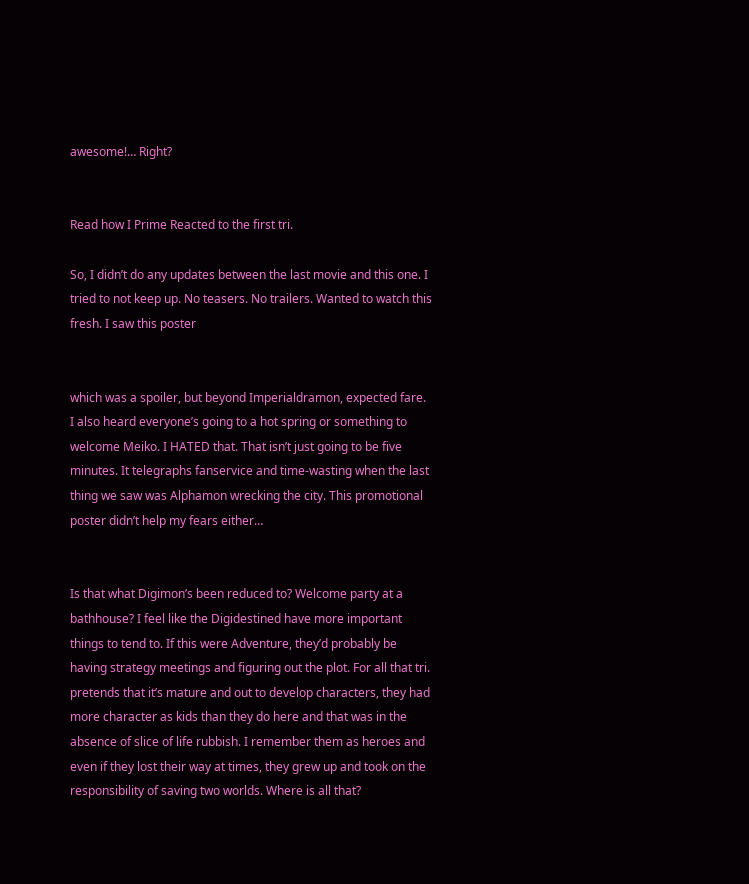awesome!… Right?


Read how I Prime Reacted to the first tri.

So, I didn’t do any updates between the last movie and this one. I tried to not keep up. No teasers. No trailers. Wanted to watch this fresh. I saw this poster


which was a spoiler, but beyond Imperialdramon, expected fare. I also heard everyone’s going to a hot spring or something to welcome Meiko. I HATED that. That isn’t just going to be five minutes. It telegraphs fanservice and time-wasting when the last thing we saw was Alphamon wrecking the city. This promotional poster didn’t help my fears either…


Is that what Digimon’s been reduced to? Welcome party at a bathhouse? I feel like the Digidestined have more important things to tend to. If this were Adventure, they’d probably be having strategy meetings and figuring out the plot. For all that tri. pretends that it’s mature and out to develop characters, they had more character as kids than they do here and that was in the absence of slice of life rubbish. I remember them as heroes and even if they lost their way at times, they grew up and took on the responsibility of saving two worlds. Where is all that?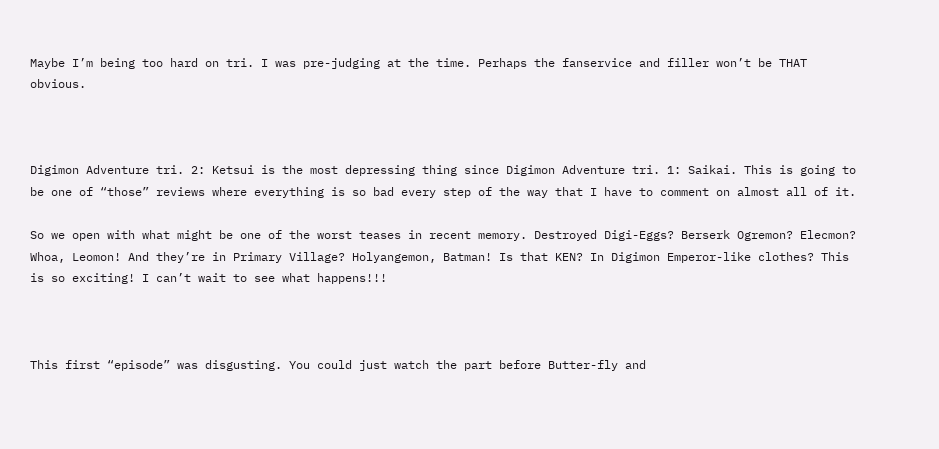Maybe I’m being too hard on tri. I was pre-judging at the time. Perhaps the fanservice and filler won’t be THAT obvious.



Digimon Adventure tri. 2: Ketsui is the most depressing thing since Digimon Adventure tri. 1: Saikai. This is going to be one of “those” reviews where everything is so bad every step of the way that I have to comment on almost all of it.

So we open with what might be one of the worst teases in recent memory. Destroyed Digi-Eggs? Berserk Ogremon? Elecmon? Whoa, Leomon! And they’re in Primary Village? Holyangemon, Batman! Is that KEN? In Digimon Emperor-like clothes? This is so exciting! I can’t wait to see what happens!!!



This first “episode” was disgusting. You could just watch the part before Butter-fly and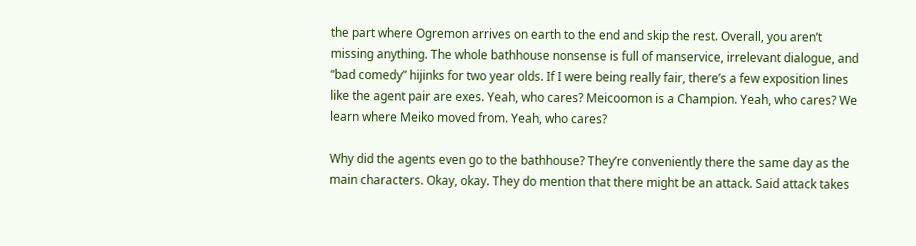the part where Ogremon arrives on earth to the end and skip the rest. Overall, you aren’t missing anything. The whole bathhouse nonsense is full of manservice, irrelevant dialogue, and “bad comedy” hijinks for two year olds. If I were being really fair, there’s a few exposition lines like the agent pair are exes. Yeah, who cares? Meicoomon is a Champion. Yeah, who cares? We learn where Meiko moved from. Yeah, who cares?

Why did the agents even go to the bathhouse? They’re conveniently there the same day as the main characters. Okay, okay. They do mention that there might be an attack. Said attack takes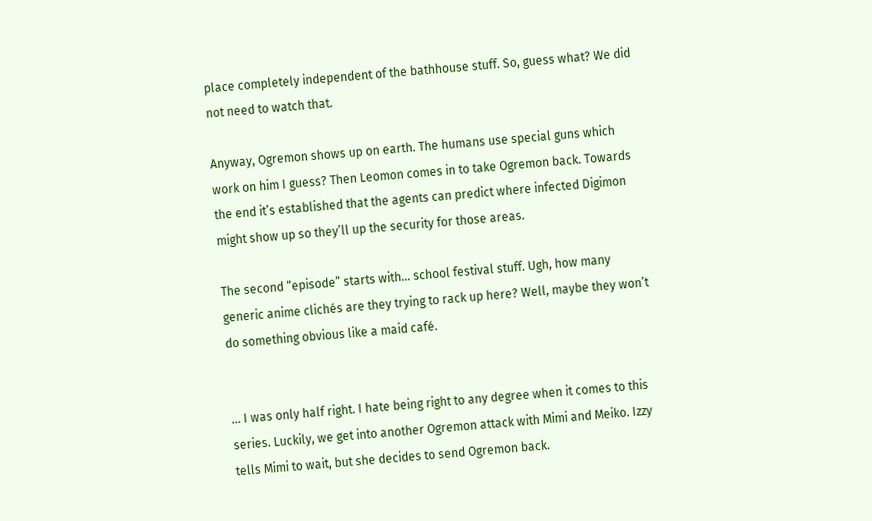place completely independent of the bathhouse stuff. So, guess what? We did not need to watch that.

Anyway, Ogremon shows up on earth. The humans use special guns which work on him I guess? Then Leomon comes in to take Ogremon back. Towards the end it’s established that the agents can predict where infected Digimon might show up so they’ll up the security for those areas.

The second “episode” starts with… school festival stuff. Ugh, how many generic anime clichés are they trying to rack up here? Well, maybe they won’t do something obvious like a maid café.


… I was only half right. I hate being right to any degree when it comes to this series. Luckily, we get into another Ogremon attack with Mimi and Meiko. Izzy tells Mimi to wait, but she decides to send Ogremon back.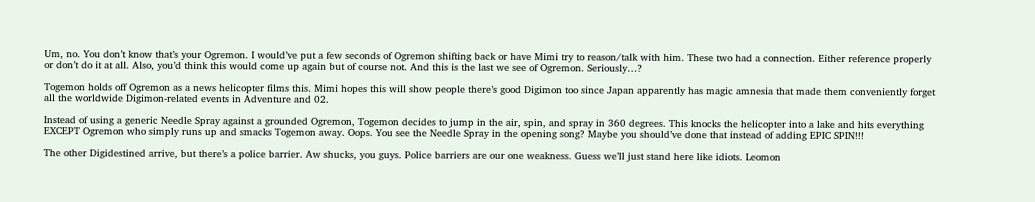Um, no. You don’t know that’s your Ogremon. I would’ve put a few seconds of Ogremon shifting back or have Mimi try to reason/talk with him. These two had a connection. Either reference properly or don’t do it at all. Also, you’d think this would come up again but of course not. And this is the last we see of Ogremon. Seriously…?

Togemon holds off Ogremon as a news helicopter films this. Mimi hopes this will show people there’s good Digimon too since Japan apparently has magic amnesia that made them conveniently forget all the worldwide Digimon-related events in Adventure and 02.

Instead of using a generic Needle Spray against a grounded Ogremon, Togemon decides to jump in the air, spin, and spray in 360 degrees. This knocks the helicopter into a lake and hits everything EXCEPT Ogremon who simply runs up and smacks Togemon away. Oops. You see the Needle Spray in the opening song? Maybe you should’ve done that instead of adding EPIC SPIN!!!

The other Digidestined arrive, but there’s a police barrier. Aw shucks, you guys. Police barriers are our one weakness. Guess we’ll just stand here like idiots. Leomon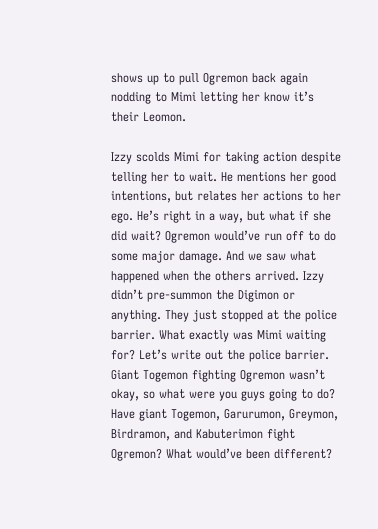shows up to pull Ogremon back again nodding to Mimi letting her know it’s their Leomon.

Izzy scolds Mimi for taking action despite telling her to wait. He mentions her good intentions, but relates her actions to her ego. He’s right in a way, but what if she did wait? Ogremon would’ve run off to do some major damage. And we saw what happened when the others arrived. Izzy didn’t pre-summon the Digimon or anything. They just stopped at the police barrier. What exactly was Mimi waiting for? Let’s write out the police barrier. Giant Togemon fighting Ogremon wasn’t okay, so what were you guys going to do? Have giant Togemon, Garurumon, Greymon, Birdramon, and Kabuterimon fight Ogremon? What would’ve been different?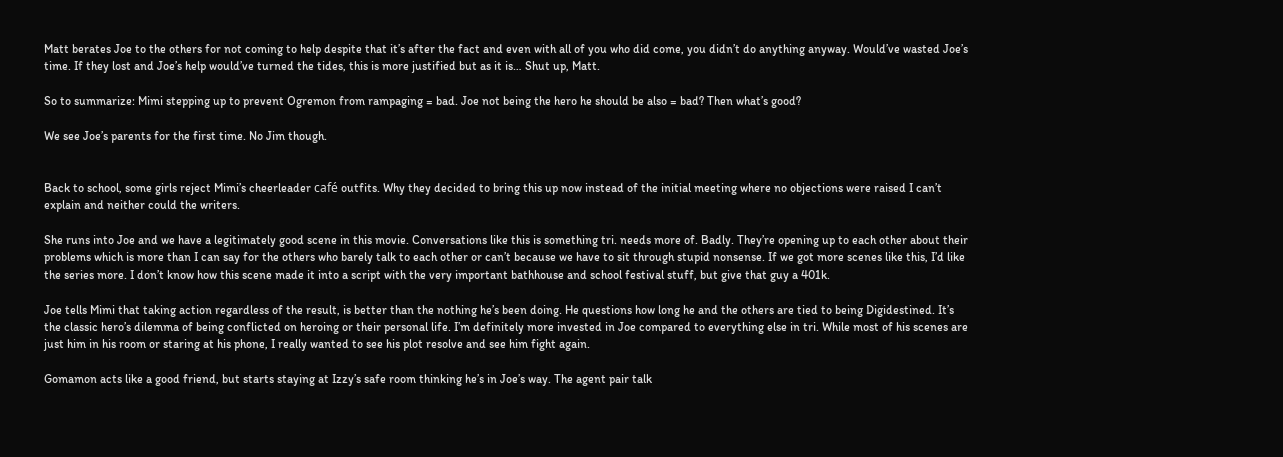Matt berates Joe to the others for not coming to help despite that it’s after the fact and even with all of you who did come, you didn’t do anything anyway. Would’ve wasted Joe’s time. If they lost and Joe’s help would’ve turned the tides, this is more justified but as it is… Shut up, Matt.

So to summarize: Mimi stepping up to prevent Ogremon from rampaging = bad. Joe not being the hero he should be also = bad? Then what’s good?

We see Joe’s parents for the first time. No Jim though.


Back to school, some girls reject Mimi’s cheerleader café outfits. Why they decided to bring this up now instead of the initial meeting where no objections were raised I can’t explain and neither could the writers.

She runs into Joe and we have a legitimately good scene in this movie. Conversations like this is something tri. needs more of. Badly. They’re opening up to each other about their problems which is more than I can say for the others who barely talk to each other or can’t because we have to sit through stupid nonsense. If we got more scenes like this, I’d like the series more. I don’t know how this scene made it into a script with the very important bathhouse and school festival stuff, but give that guy a 401k.

Joe tells Mimi that taking action regardless of the result, is better than the nothing he’s been doing. He questions how long he and the others are tied to being Digidestined. It’s the classic hero’s dilemma of being conflicted on heroing or their personal life. I’m definitely more invested in Joe compared to everything else in tri. While most of his scenes are just him in his room or staring at his phone, I really wanted to see his plot resolve and see him fight again.

Gomamon acts like a good friend, but starts staying at Izzy’s safe room thinking he’s in Joe’s way. The agent pair talk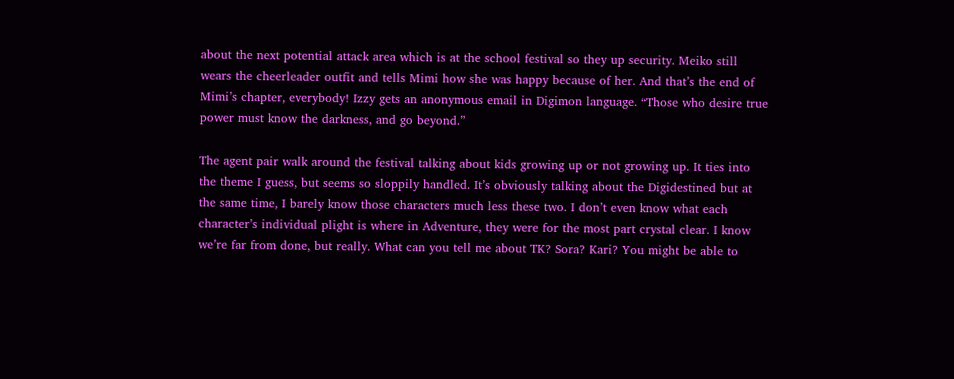about the next potential attack area which is at the school festival so they up security. Meiko still wears the cheerleader outfit and tells Mimi how she was happy because of her. And that’s the end of Mimi’s chapter, everybody! Izzy gets an anonymous email in Digimon language. “Those who desire true power must know the darkness, and go beyond.”

The agent pair walk around the festival talking about kids growing up or not growing up. It ties into the theme I guess, but seems so sloppily handled. It’s obviously talking about the Digidestined but at the same time, I barely know those characters much less these two. I don’t even know what each character’s individual plight is where in Adventure, they were for the most part crystal clear. I know we’re far from done, but really. What can you tell me about TK? Sora? Kari? You might be able to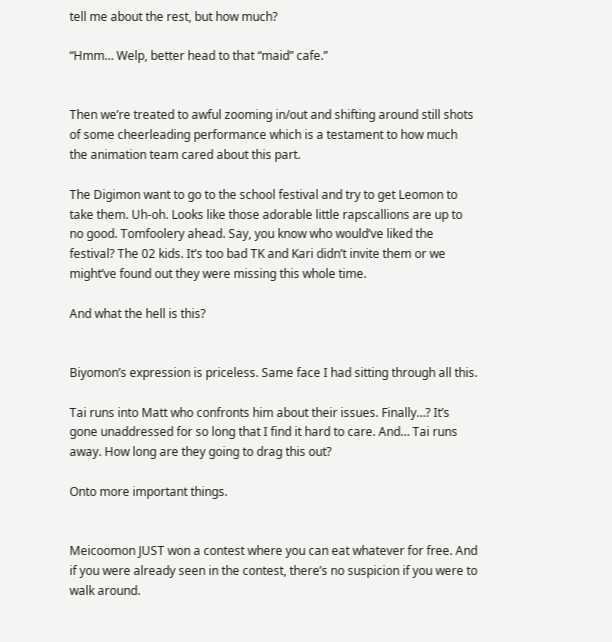tell me about the rest, but how much?

“Hmm… Welp, better head to that “maid” cafe.”


Then we’re treated to awful zooming in/out and shifting around still shots of some cheerleading performance which is a testament to how much the animation team cared about this part.

The Digimon want to go to the school festival and try to get Leomon to take them. Uh-oh. Looks like those adorable little rapscallions are up to no good. Tomfoolery ahead. Say, you know who would’ve liked the festival? The 02 kids. It’s too bad TK and Kari didn’t invite them or we might’ve found out they were missing this whole time.

And what the hell is this?


Biyomon’s expression is priceless. Same face I had sitting through all this.

Tai runs into Matt who confronts him about their issues. Finally…? It’s gone unaddressed for so long that I find it hard to care. And… Tai runs away. How long are they going to drag this out?

Onto more important things.


Meicoomon JUST won a contest where you can eat whatever for free. And if you were already seen in the contest, there’s no suspicion if you were to walk around.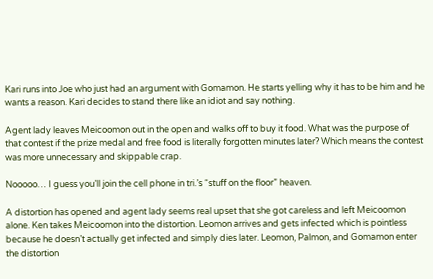Kari runs into Joe who just had an argument with Gomamon. He starts yelling why it has to be him and he wants a reason. Kari decides to stand there like an idiot and say nothing.

Agent lady leaves Meicoomon out in the open and walks off to buy it food. What was the purpose of that contest if the prize medal and free food is literally forgotten minutes later? Which means the contest was more unnecessary and skippable crap.

Nooooo… I guess you’ll join the cell phone in tri.’s “stuff on the floor” heaven.

A distortion has opened and agent lady seems real upset that she got careless and left Meicoomon alone. Ken takes Meicoomon into the distortion. Leomon arrives and gets infected which is pointless because he doesn’t actually get infected and simply dies later. Leomon, Palmon, and Gomamon enter the distortion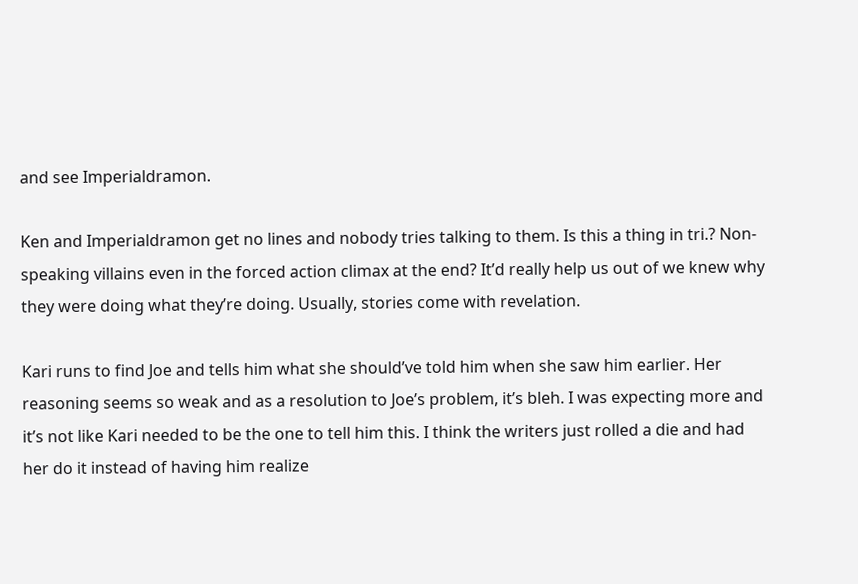and see Imperialdramon.

Ken and Imperialdramon get no lines and nobody tries talking to them. Is this a thing in tri.? Non-speaking villains even in the forced action climax at the end? It’d really help us out of we knew why they were doing what they’re doing. Usually, stories come with revelation.

Kari runs to find Joe and tells him what she should’ve told him when she saw him earlier. Her reasoning seems so weak and as a resolution to Joe’s problem, it’s bleh. I was expecting more and it’s not like Kari needed to be the one to tell him this. I think the writers just rolled a die and had her do it instead of having him realize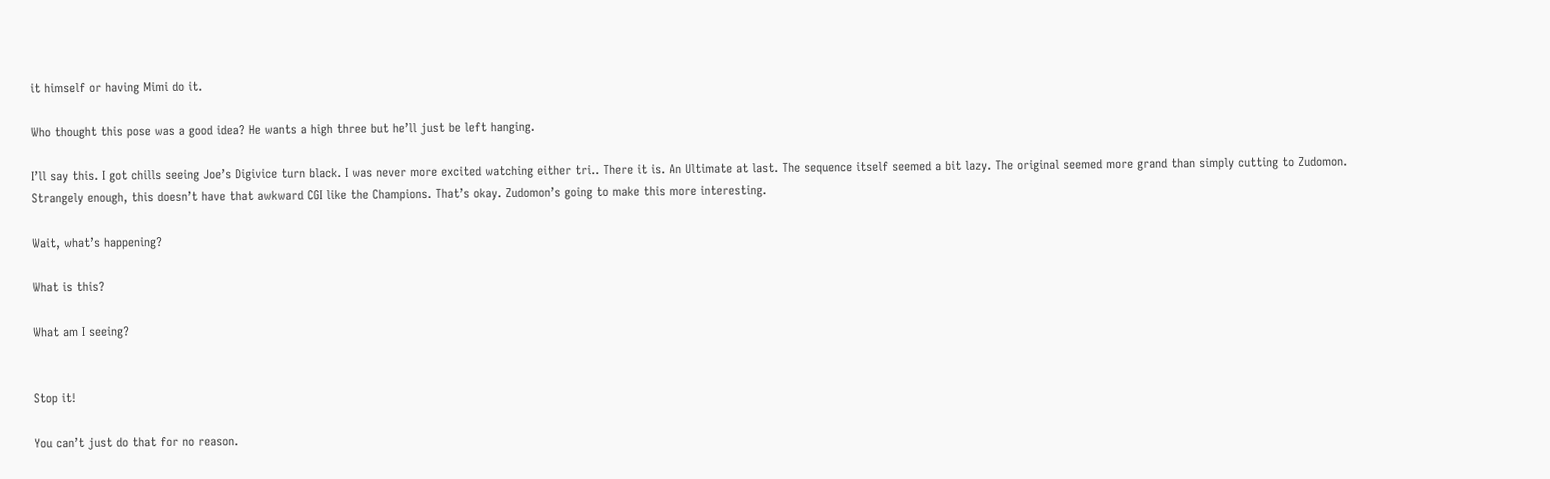it himself or having Mimi do it.

Who thought this pose was a good idea? He wants a high three but he’ll just be left hanging.

I’ll say this. I got chills seeing Joe’s Digivice turn black. I was never more excited watching either tri.. There it is. An Ultimate at last. The sequence itself seemed a bit lazy. The original seemed more grand than simply cutting to Zudomon. Strangely enough, this doesn’t have that awkward CGI like the Champions. That’s okay. Zudomon’s going to make this more interesting.

Wait, what’s happening?

What is this?

What am I seeing?


Stop it!

You can’t just do that for no reason.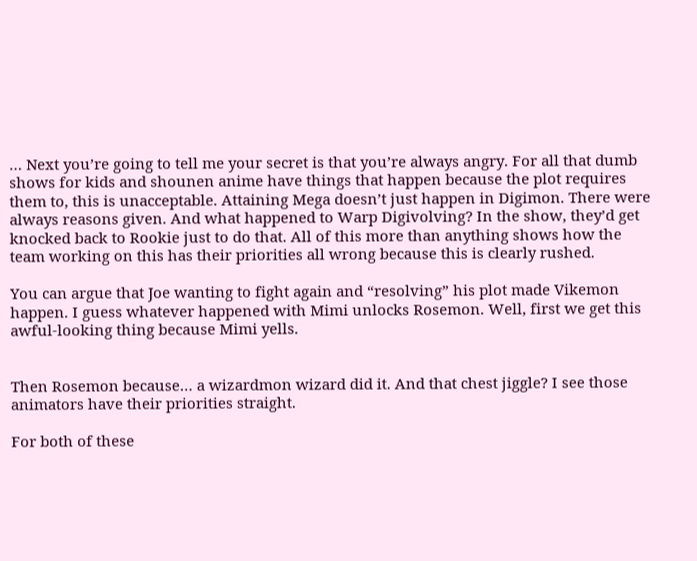… Next you’re going to tell me your secret is that you’re always angry. For all that dumb shows for kids and shounen anime have things that happen because the plot requires them to, this is unacceptable. Attaining Mega doesn’t just happen in Digimon. There were always reasons given. And what happened to Warp Digivolving? In the show, they’d get knocked back to Rookie just to do that. All of this more than anything shows how the team working on this has their priorities all wrong because this is clearly rushed.

You can argue that Joe wanting to fight again and “resolving” his plot made Vikemon happen. I guess whatever happened with Mimi unlocks Rosemon. Well, first we get this awful-looking thing because Mimi yells.


Then Rosemon because… a wizardmon wizard did it. And that chest jiggle? I see those animators have their priorities straight.

For both of these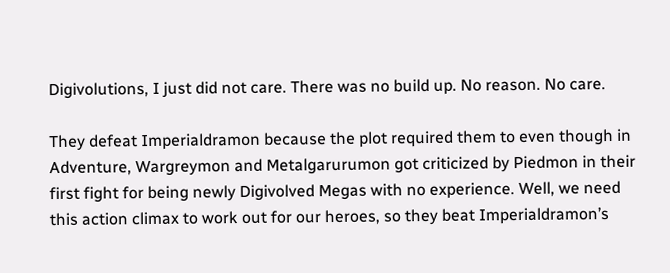Digivolutions, I just did not care. There was no build up. No reason. No care.

They defeat Imperialdramon because the plot required them to even though in Adventure, Wargreymon and Metalgarurumon got criticized by Piedmon in their first fight for being newly Digivolved Megas with no experience. Well, we need this action climax to work out for our heroes, so they beat Imperialdramon’s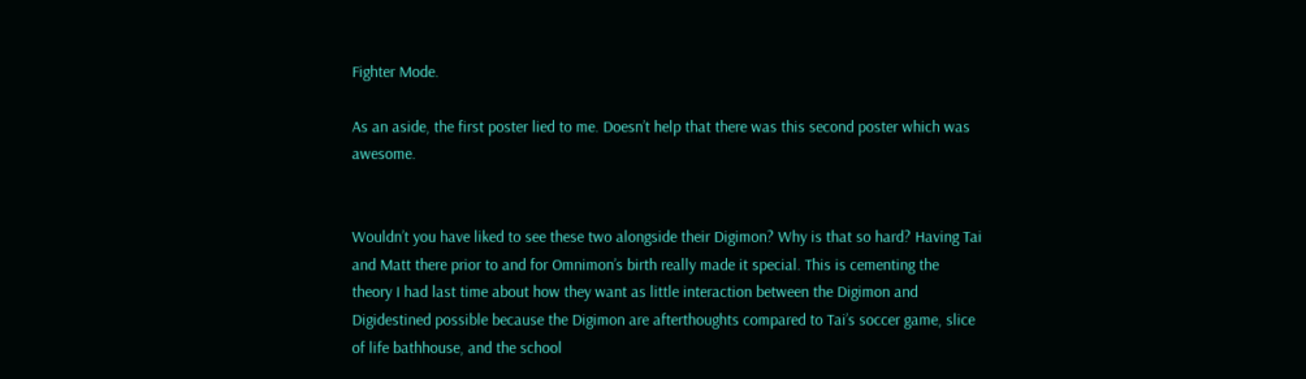Fighter Mode.

As an aside, the first poster lied to me. Doesn’t help that there was this second poster which was awesome.


Wouldn’t you have liked to see these two alongside their Digimon? Why is that so hard? Having Tai and Matt there prior to and for Omnimon’s birth really made it special. This is cementing the theory I had last time about how they want as little interaction between the Digimon and Digidestined possible because the Digimon are afterthoughts compared to Tai’s soccer game, slice of life bathhouse, and the school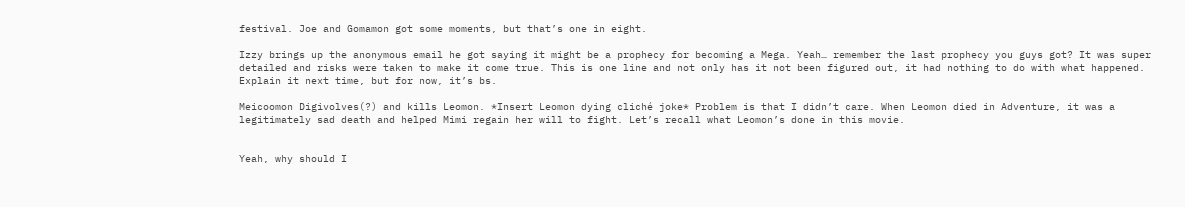festival. Joe and Gomamon got some moments, but that’s one in eight.

Izzy brings up the anonymous email he got saying it might be a prophecy for becoming a Mega. Yeah… remember the last prophecy you guys got? It was super detailed and risks were taken to make it come true. This is one line and not only has it not been figured out, it had nothing to do with what happened. Explain it next time, but for now, it’s bs.

Meicoomon Digivolves(?) and kills Leomon. *Insert Leomon dying cliché joke* Problem is that I didn’t care. When Leomon died in Adventure, it was a legitimately sad death and helped Mimi regain her will to fight. Let’s recall what Leomon’s done in this movie.


Yeah, why should I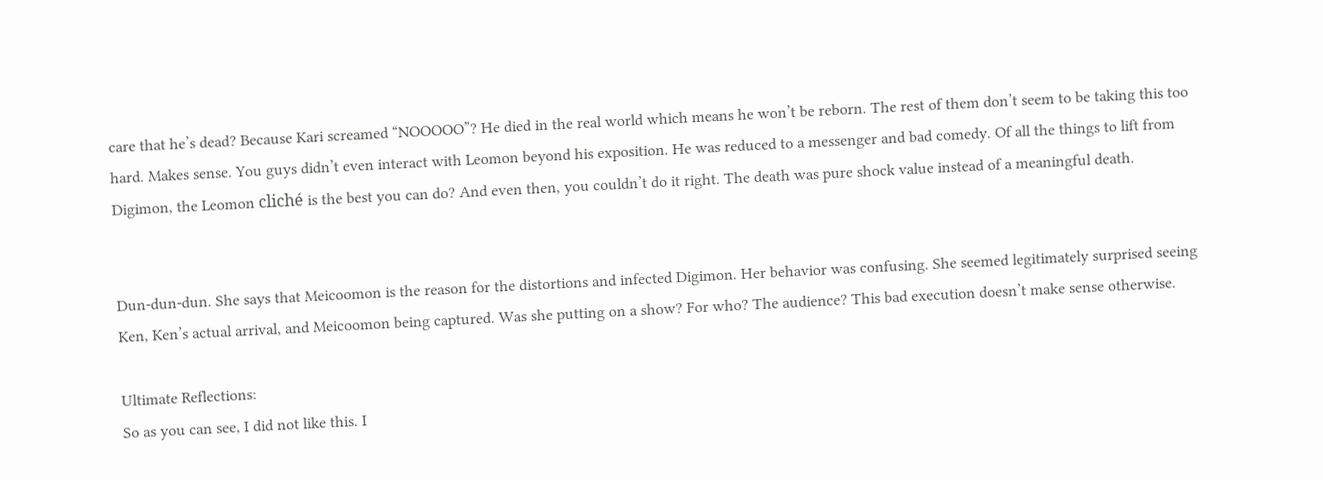care that he’s dead? Because Kari screamed “NOOOOO”? He died in the real world which means he won’t be reborn. The rest of them don’t seem to be taking this too hard. Makes sense. You guys didn’t even interact with Leomon beyond his exposition. He was reduced to a messenger and bad comedy. Of all the things to lift from Digimon, the Leomon cliché is the best you can do? And even then, you couldn’t do it right. The death was pure shock value instead of a meaningful death.


Dun-dun-dun. She says that Meicoomon is the reason for the distortions and infected Digimon. Her behavior was confusing. She seemed legitimately surprised seeing Ken, Ken’s actual arrival, and Meicoomon being captured. Was she putting on a show? For who? The audience? This bad execution doesn’t make sense otherwise.

Ultimate Reflections:
So as you can see, I did not like this. I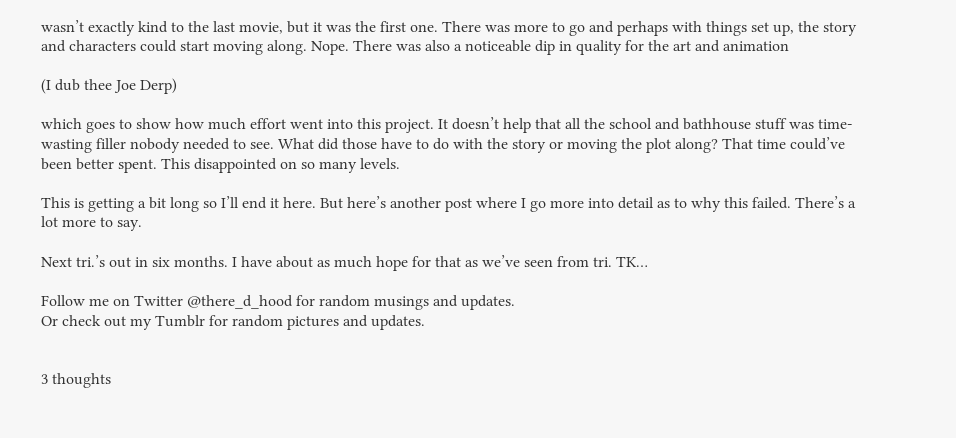wasn’t exactly kind to the last movie, but it was the first one. There was more to go and perhaps with things set up, the story and characters could start moving along. Nope. There was also a noticeable dip in quality for the art and animation

(I dub thee Joe Derp)

which goes to show how much effort went into this project. It doesn’t help that all the school and bathhouse stuff was time-wasting filler nobody needed to see. What did those have to do with the story or moving the plot along? That time could’ve been better spent. This disappointed on so many levels.

This is getting a bit long so I’ll end it here. But here’s another post where I go more into detail as to why this failed. There’s a lot more to say.

Next tri.’s out in six months. I have about as much hope for that as we’ve seen from tri. TK…

Follow me on Twitter @there_d_hood for random musings and updates.
Or check out my Tumblr for random pictures and updates.


3 thoughts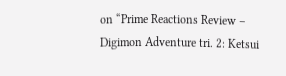on “Prime Reactions Review – Digimon Adventure tri. 2: Ketsui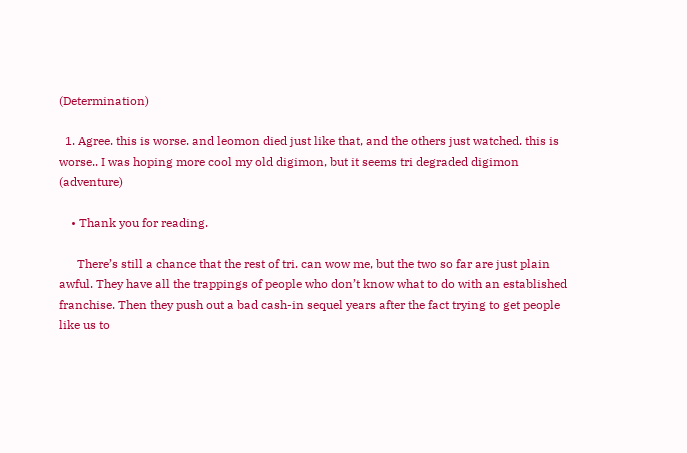(Determination)

  1. Agree. this is worse. and leomon died just like that, and the others just watched. this is worse.. I was hoping more cool my old digimon, but it seems tri degraded digimon (adventure)

    • Thank you for reading.

      There’s still a chance that the rest of tri. can wow me, but the two so far are just plain awful. They have all the trappings of people who don’t know what to do with an established franchise. Then they push out a bad cash-in sequel years after the fact trying to get people like us to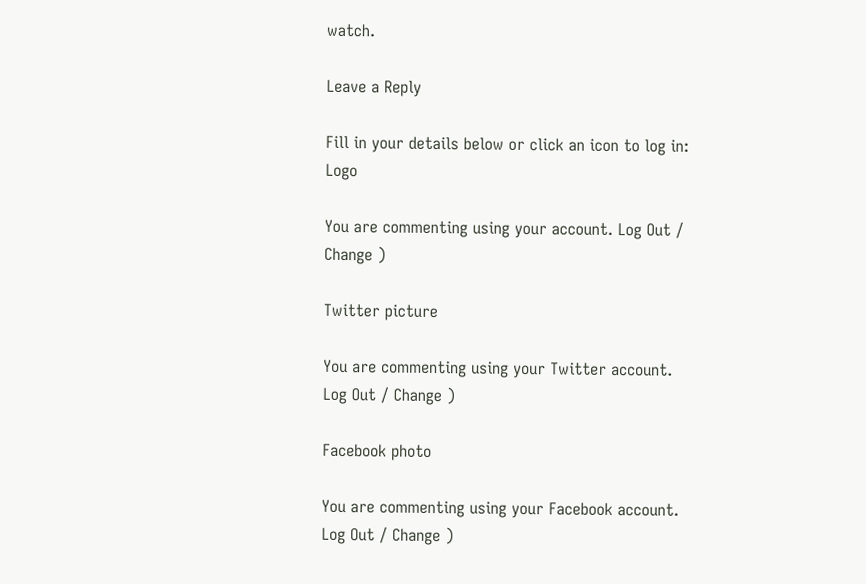watch.

Leave a Reply

Fill in your details below or click an icon to log in: Logo

You are commenting using your account. Log Out / Change )

Twitter picture

You are commenting using your Twitter account. Log Out / Change )

Facebook photo

You are commenting using your Facebook account. Log Out / Change )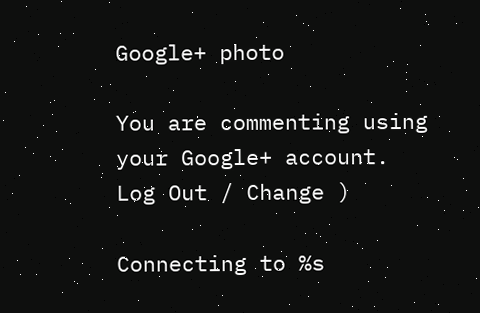Google+ photo

You are commenting using your Google+ account. Log Out / Change )

Connecting to %s